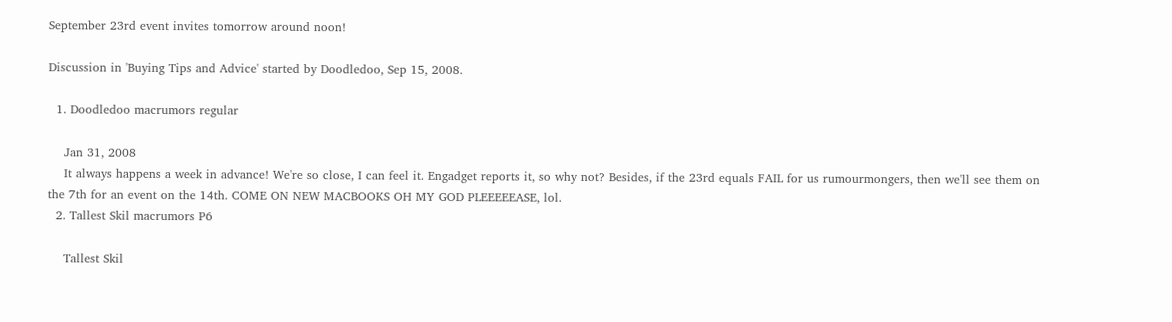September 23rd event invites tomorrow around noon!

Discussion in 'Buying Tips and Advice' started by Doodledoo, Sep 15, 2008.

  1. Doodledoo macrumors regular

    Jan 31, 2008
    It always happens a week in advance! We're so close, I can feel it. Engadget reports it, so why not? Besides, if the 23rd equals FAIL for us rumourmongers, then we'll see them on the 7th for an event on the 14th. COME ON NEW MACBOOKS OH MY GOD PLEEEEEASE, lol.
  2. Tallest Skil macrumors P6

    Tallest Skil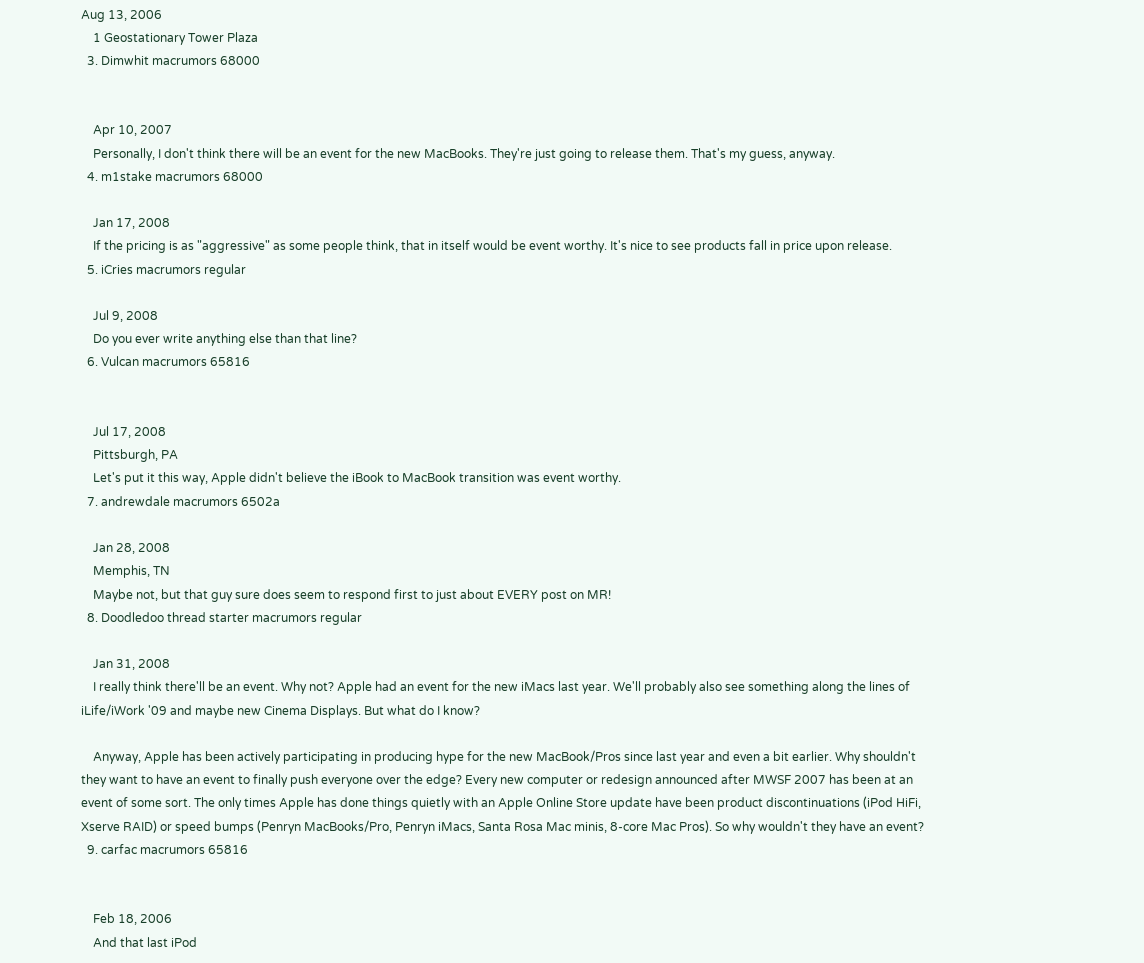Aug 13, 2006
    1 Geostationary Tower Plaza
  3. Dimwhit macrumors 68000


    Apr 10, 2007
    Personally, I don't think there will be an event for the new MacBooks. They're just going to release them. That's my guess, anyway.
  4. m1stake macrumors 68000

    Jan 17, 2008
    If the pricing is as "aggressive" as some people think, that in itself would be event worthy. It's nice to see products fall in price upon release.
  5. iCries macrumors regular

    Jul 9, 2008
    Do you ever write anything else than that line?
  6. Vulcan macrumors 65816


    Jul 17, 2008
    Pittsburgh, PA
    Let's put it this way, Apple didn't believe the iBook to MacBook transition was event worthy.
  7. andrewdale macrumors 6502a

    Jan 28, 2008
    Memphis, TN
    Maybe not, but that guy sure does seem to respond first to just about EVERY post on MR!
  8. Doodledoo thread starter macrumors regular

    Jan 31, 2008
    I really think there'll be an event. Why not? Apple had an event for the new iMacs last year. We'll probably also see something along the lines of iLife/iWork '09 and maybe new Cinema Displays. But what do I know?

    Anyway, Apple has been actively participating in producing hype for the new MacBook/Pros since last year and even a bit earlier. Why shouldn't they want to have an event to finally push everyone over the edge? Every new computer or redesign announced after MWSF 2007 has been at an event of some sort. The only times Apple has done things quietly with an Apple Online Store update have been product discontinuations (iPod HiFi, Xserve RAID) or speed bumps (Penryn MacBooks/Pro, Penryn iMacs, Santa Rosa Mac minis, 8-core Mac Pros). So why wouldn't they have an event?
  9. carfac macrumors 65816


    Feb 18, 2006
    And that last iPod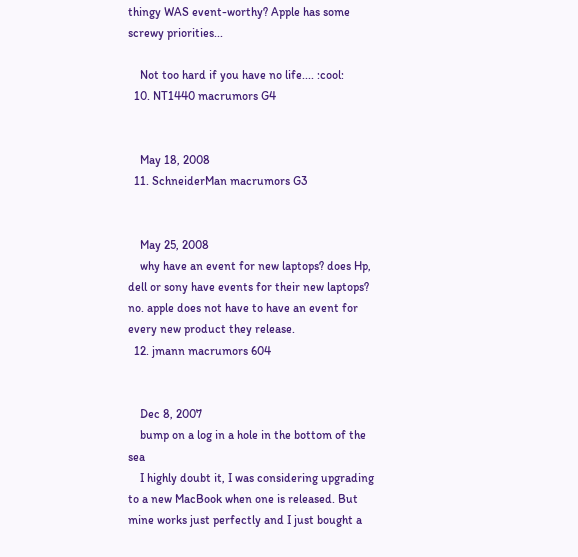thingy WAS event-worthy? Apple has some screwy priorities...

    Not too hard if you have no life.... :cool:
  10. NT1440 macrumors G4


    May 18, 2008
  11. SchneiderMan macrumors G3


    May 25, 2008
    why have an event for new laptops? does Hp, dell or sony have events for their new laptops? no. apple does not have to have an event for every new product they release.
  12. jmann macrumors 604


    Dec 8, 2007
    bump on a log in a hole in the bottom of the sea
    I highly doubt it, I was considering upgrading to a new MacBook when one is released. But mine works just perfectly and I just bought a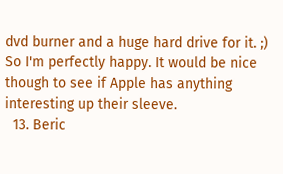dvd burner and a huge hard drive for it. ;) So I'm perfectly happy. It would be nice though to see if Apple has anything interesting up their sleeve.
  13. Beric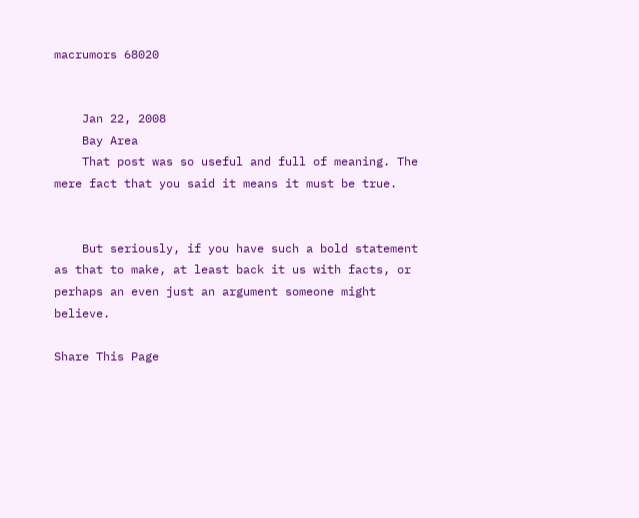macrumors 68020


    Jan 22, 2008
    Bay Area
    That post was so useful and full of meaning. The mere fact that you said it means it must be true.


    But seriously, if you have such a bold statement as that to make, at least back it us with facts, or perhaps an even just an argument someone might believe.

Share This Page